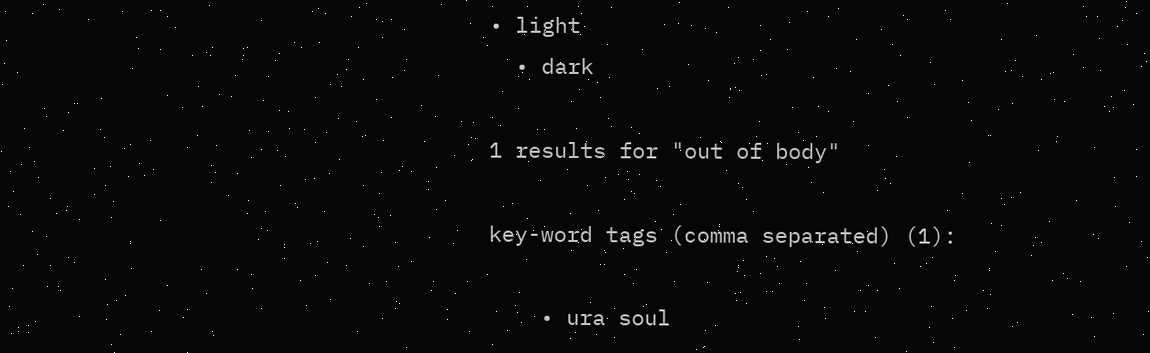• light
  • dark

1 results for "out of body"

key-word tags (comma separated) (1):

    • ura soul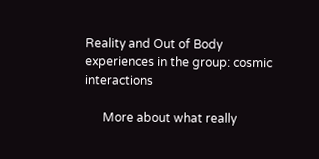Reality and Out of Body experiences in the group: cosmic interactions

      More about what really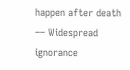happen after death –– Widespread ignorance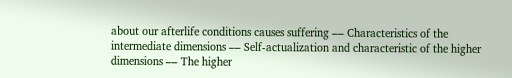about our afterlife conditions causes suffering –– Characteristics of the intermediate dimensions –– Self-actualization and characteristic of the higher dimensions –– The higher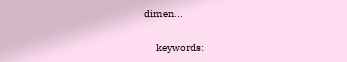dimen...

      keywords: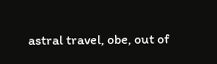astral travel, obe, out of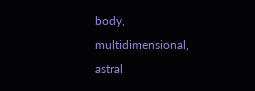body, multidimensional, astral